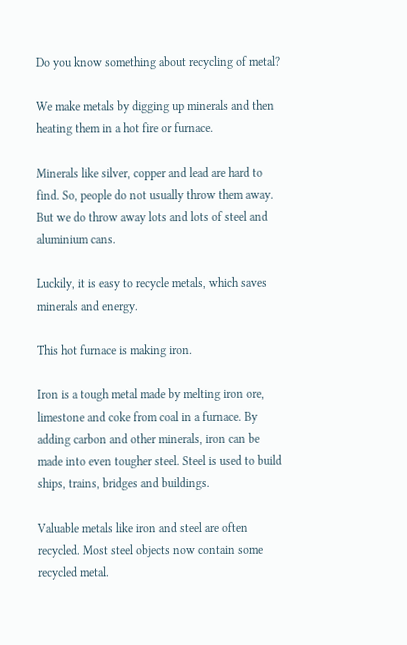Do you know something about recycling of metal?

We make metals by digging up minerals and then heating them in a hot fire or furnace.

Minerals like silver, copper and lead are hard to find. So, people do not usually throw them away. But we do throw away lots and lots of steel and aluminium cans.

Luckily, it is easy to recycle metals, which saves minerals and energy.

This hot furnace is making iron.

Iron is a tough metal made by melting iron ore, limestone and coke from coal in a furnace. By adding carbon and other minerals, iron can be made into even tougher steel. Steel is used to build ships, trains, bridges and buildings.

Valuable metals like iron and steel are often recycled. Most steel objects now contain some recycled metal.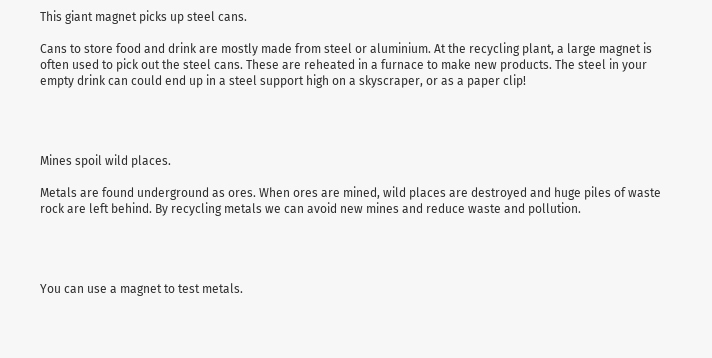This giant magnet picks up steel cans.

Cans to store food and drink are mostly made from steel or aluminium. At the recycling plant, a large magnet is often used to pick out the steel cans. These are reheated in a furnace to make new products. The steel in your empty drink can could end up in a steel support high on a skyscraper, or as a paper clip!




Mines spoil wild places.

Metals are found underground as ores. When ores are mined, wild places are destroyed and huge piles of waste rock are left behind. By recycling metals we can avoid new mines and reduce waste and pollution.




You can use a magnet to test metals.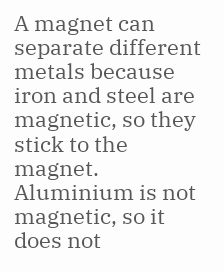A magnet can separate different metals because iron and steel are magnetic, so they stick to the magnet. Aluminium is not magnetic, so it does not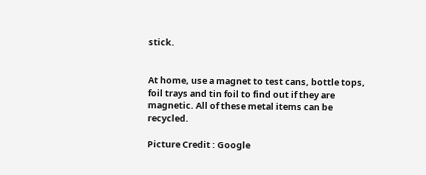stick.


At home, use a magnet to test cans, bottle tops, foil trays and tin foil to find out if they are magnetic. All of these metal items can be recycled.

Picture Credit : Google